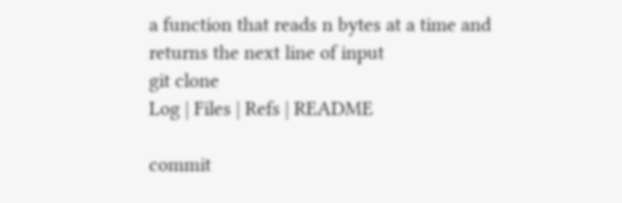a function that reads n bytes at a time and returns the next line of input
git clone
Log | Files | Refs | README

commit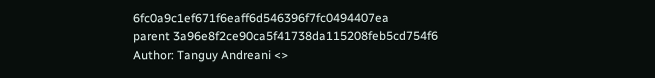6fc0a9c1ef671f6eaff6d546396f7fc0494407ea
parent 3a96e8f2ce90ca5f41738da115208feb5cd754f6
Author: Tanguy Andreani <>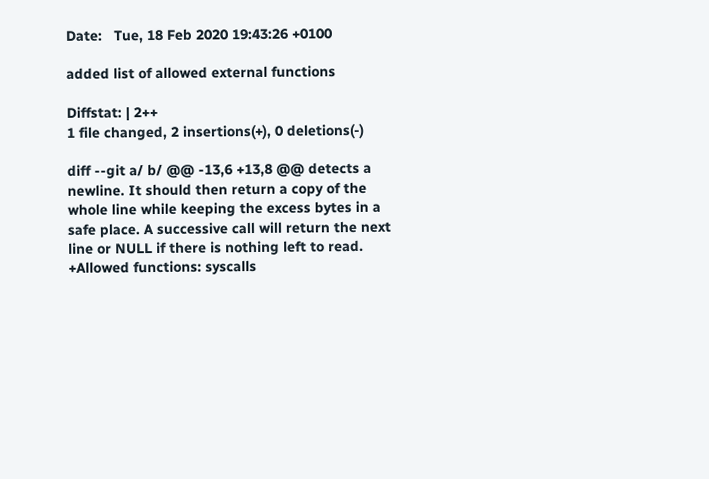Date:   Tue, 18 Feb 2020 19:43:26 +0100

added list of allowed external functions

Diffstat: | 2++
1 file changed, 2 insertions(+), 0 deletions(-)

diff --git a/ b/ @@ -13,6 +13,8 @@ detects a newline. It should then return a copy of the whole line while keeping the excess bytes in a safe place. A successive call will return the next line or NULL if there is nothing left to read. +Allowed functions: syscalls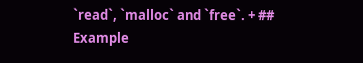`read`, `malloc` and `free`. + ## Example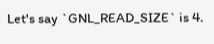Let's say `GNL_READ_SIZE` is 4.